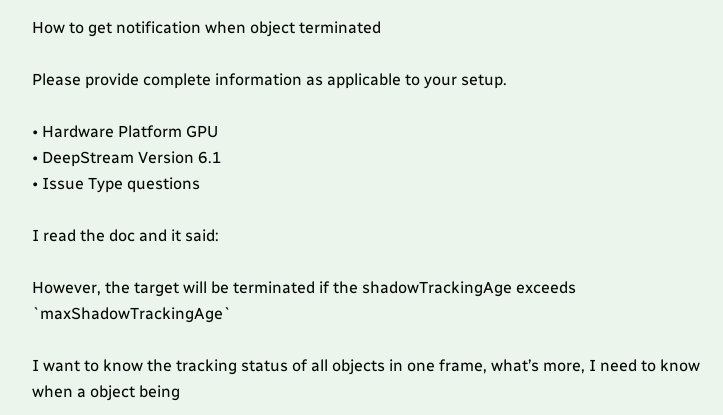How to get notification when object terminated

Please provide complete information as applicable to your setup.

• Hardware Platform GPU
• DeepStream Version 6.1
• Issue Type questions

I read the doc and it said:

However, the target will be terminated if the shadowTrackingAge exceeds `maxShadowTrackingAge`

I want to know the tracking status of all objects in one frame, what’s more, I need to know when a object being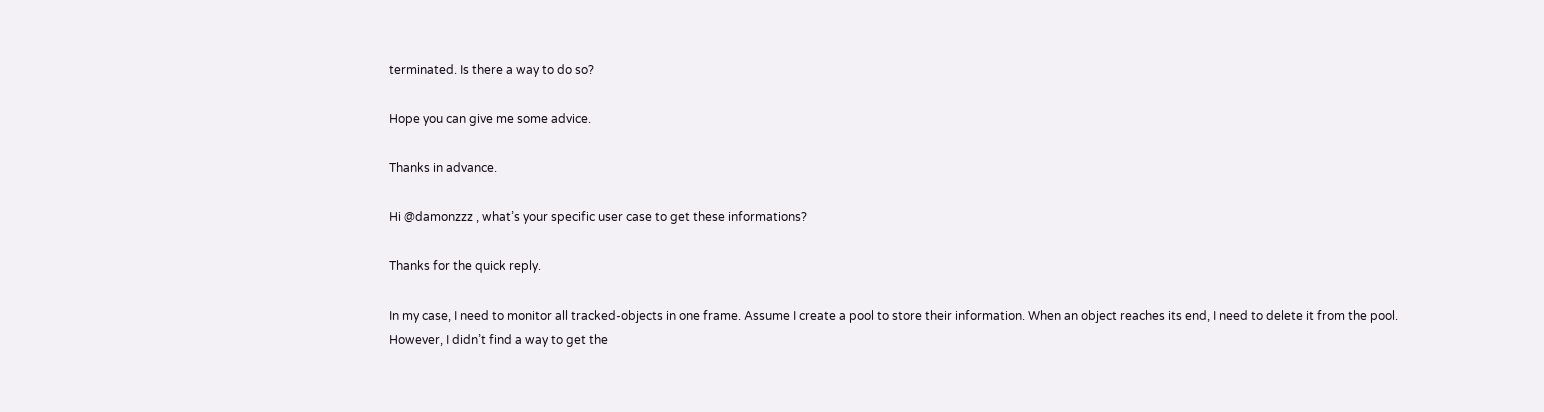terminated. Is there a way to do so?

Hope you can give me some advice.

Thanks in advance.

Hi @damonzzz , what’s your specific user case to get these informations?

Thanks for the quick reply.

In my case, I need to monitor all tracked-objects in one frame. Assume I create a pool to store their information. When an object reaches its end, I need to delete it from the pool.
However, I didn’t find a way to get the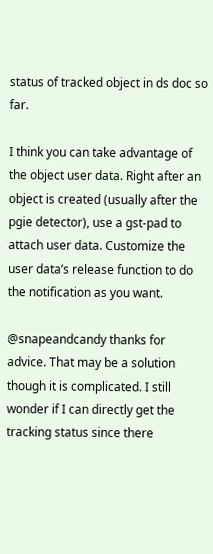status of tracked object in ds doc so far.

I think you can take advantage of the object user data. Right after an object is created (usually after the pgie detector), use a gst-pad to attach user data. Customize the user data’s release function to do the notification as you want.

@snapeandcandy thanks for advice. That may be a solution though it is complicated. I still wonder if I can directly get the tracking status since there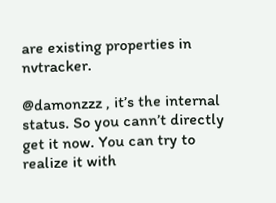are existing properties in nvtracker.

@damonzzz , it’s the internal status. So you cann’t directly get it now. You can try to realize it with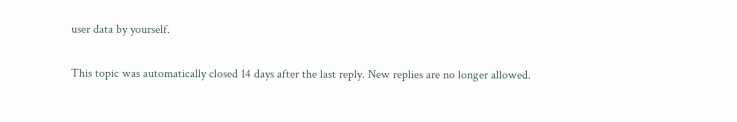user data by yourself.

This topic was automatically closed 14 days after the last reply. New replies are no longer allowed.